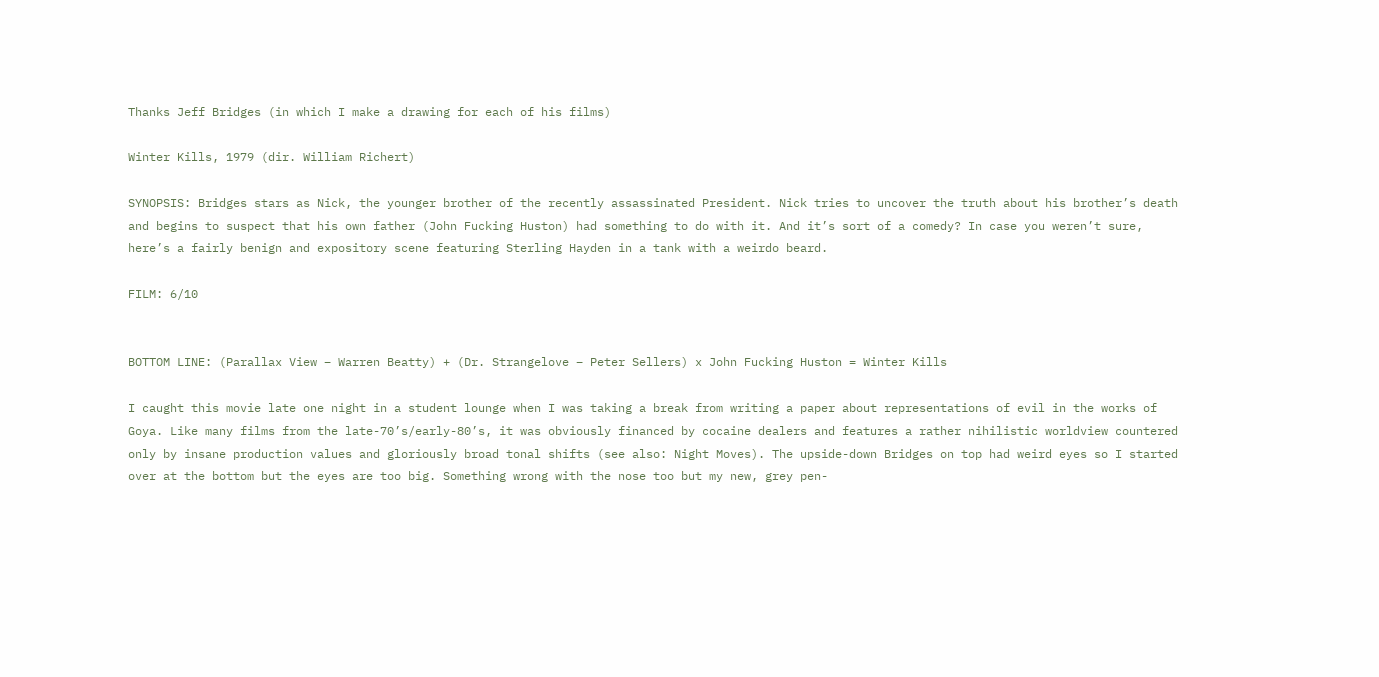Thanks Jeff Bridges (in which I make a drawing for each of his films)

Winter Kills, 1979 (dir. William Richert)

SYNOPSIS: Bridges stars as Nick, the younger brother of the recently assassinated President. Nick tries to uncover the truth about his brother’s death and begins to suspect that his own father (John Fucking Huston) had something to do with it. And it’s sort of a comedy? In case you weren’t sure, here’s a fairly benign and expository scene featuring Sterling Hayden in a tank with a weirdo beard.

FILM: 6/10


BOTTOM LINE: (Parallax View – Warren Beatty) + (Dr. Strangelove – Peter Sellers) x John Fucking Huston = Winter Kills

I caught this movie late one night in a student lounge when I was taking a break from writing a paper about representations of evil in the works of Goya. Like many films from the late-70’s/early-80’s, it was obviously financed by cocaine dealers and features a rather nihilistic worldview countered only by insane production values and gloriously broad tonal shifts (see also: Night Moves). The upside-down Bridges on top had weird eyes so I started over at the bottom but the eyes are too big. Something wrong with the nose too but my new, grey pen-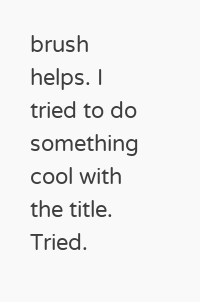brush helps. I tried to do something cool with the title. Tried.